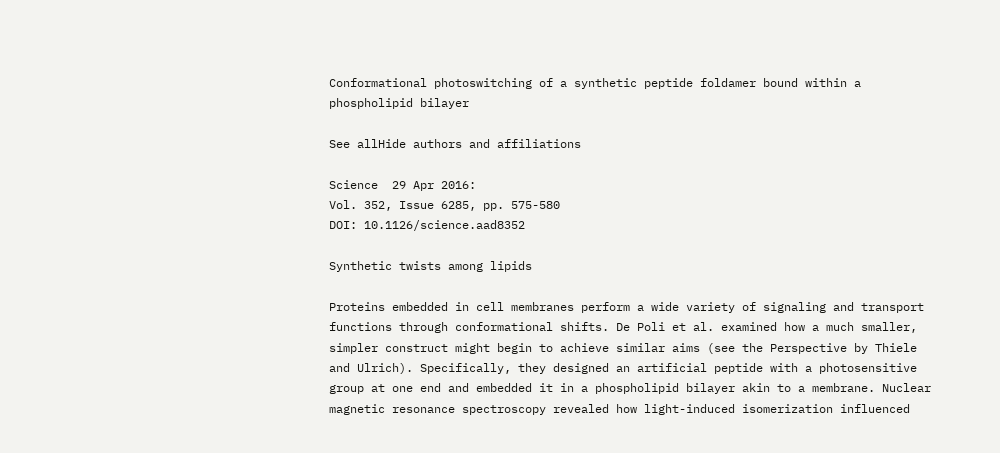Conformational photoswitching of a synthetic peptide foldamer bound within a phospholipid bilayer

See allHide authors and affiliations

Science  29 Apr 2016:
Vol. 352, Issue 6285, pp. 575-580
DOI: 10.1126/science.aad8352

Synthetic twists among lipids

Proteins embedded in cell membranes perform a wide variety of signaling and transport functions through conformational shifts. De Poli et al. examined how a much smaller, simpler construct might begin to achieve similar aims (see the Perspective by Thiele and Ulrich). Specifically, they designed an artificial peptide with a photosensitive group at one end and embedded it in a phospholipid bilayer akin to a membrane. Nuclear magnetic resonance spectroscopy revealed how light-induced isomerization influenced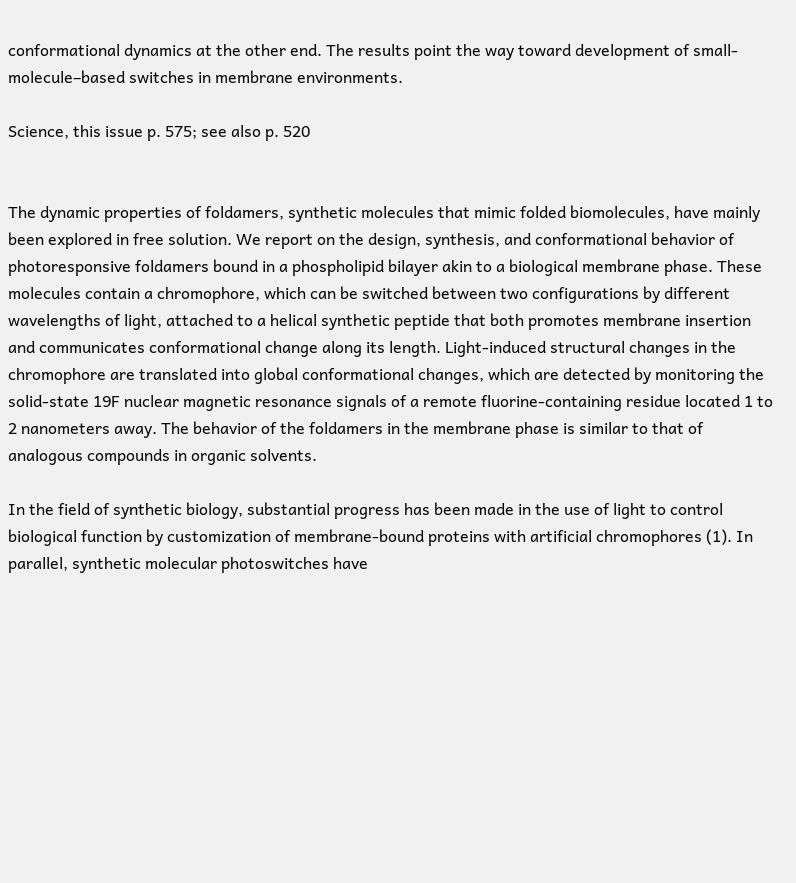conformational dynamics at the other end. The results point the way toward development of small-molecule–based switches in membrane environments.

Science, this issue p. 575; see also p. 520


The dynamic properties of foldamers, synthetic molecules that mimic folded biomolecules, have mainly been explored in free solution. We report on the design, synthesis, and conformational behavior of photoresponsive foldamers bound in a phospholipid bilayer akin to a biological membrane phase. These molecules contain a chromophore, which can be switched between two configurations by different wavelengths of light, attached to a helical synthetic peptide that both promotes membrane insertion and communicates conformational change along its length. Light-induced structural changes in the chromophore are translated into global conformational changes, which are detected by monitoring the solid-state 19F nuclear magnetic resonance signals of a remote fluorine-containing residue located 1 to 2 nanometers away. The behavior of the foldamers in the membrane phase is similar to that of analogous compounds in organic solvents.

In the field of synthetic biology, substantial progress has been made in the use of light to control biological function by customization of membrane-bound proteins with artificial chromophores (1). In parallel, synthetic molecular photoswitches have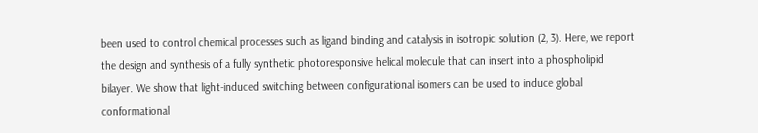been used to control chemical processes such as ligand binding and catalysis in isotropic solution (2, 3). Here, we report the design and synthesis of a fully synthetic photoresponsive helical molecule that can insert into a phospholipid bilayer. We show that light-induced switching between configurational isomers can be used to induce global conformational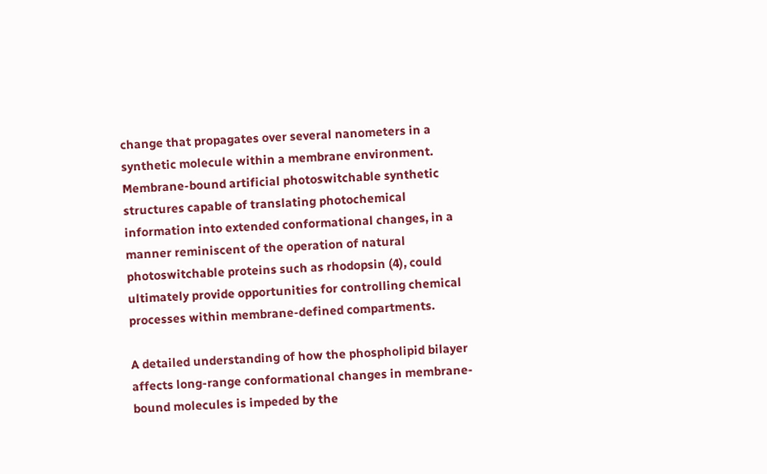change that propagates over several nanometers in a synthetic molecule within a membrane environment. Membrane-bound artificial photoswitchable synthetic structures capable of translating photochemical information into extended conformational changes, in a manner reminiscent of the operation of natural photoswitchable proteins such as rhodopsin (4), could ultimately provide opportunities for controlling chemical processes within membrane-defined compartments.

A detailed understanding of how the phospholipid bilayer affects long-range conformational changes in membrane-bound molecules is impeded by the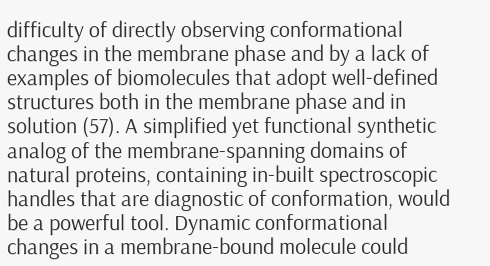difficulty of directly observing conformational changes in the membrane phase and by a lack of examples of biomolecules that adopt well-defined structures both in the membrane phase and in solution (57). A simplified yet functional synthetic analog of the membrane-spanning domains of natural proteins, containing in-built spectroscopic handles that are diagnostic of conformation, would be a powerful tool. Dynamic conformational changes in a membrane-bound molecule could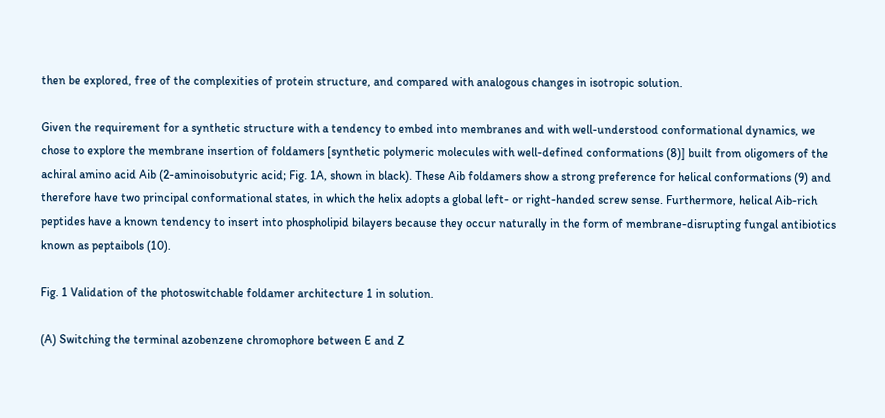then be explored, free of the complexities of protein structure, and compared with analogous changes in isotropic solution.

Given the requirement for a synthetic structure with a tendency to embed into membranes and with well-understood conformational dynamics, we chose to explore the membrane insertion of foldamers [synthetic polymeric molecules with well-defined conformations (8)] built from oligomers of the achiral amino acid Aib (2-aminoisobutyric acid; Fig. 1A, shown in black). These Aib foldamers show a strong preference for helical conformations (9) and therefore have two principal conformational states, in which the helix adopts a global left- or right-handed screw sense. Furthermore, helical Aib-rich peptides have a known tendency to insert into phospholipid bilayers because they occur naturally in the form of membrane-disrupting fungal antibiotics known as peptaibols (10).

Fig. 1 Validation of the photoswitchable foldamer architecture 1 in solution.

(A) Switching the terminal azobenzene chromophore between E and Z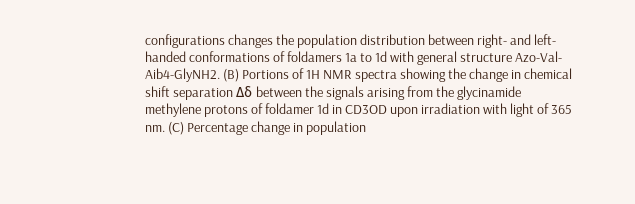configurations changes the population distribution between right- and left-handed conformations of foldamers 1a to 1d with general structure Azo-Val-Aib4-GlyNH2. (B) Portions of 1H NMR spectra showing the change in chemical shift separation Δδ between the signals arising from the glycinamide methylene protons of foldamer 1d in CD3OD upon irradiation with light of 365 nm. (C) Percentage change in population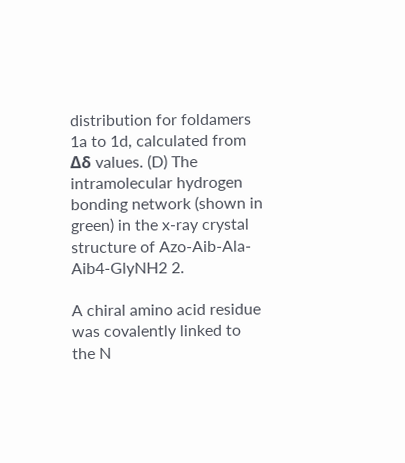distribution for foldamers 1a to 1d, calculated from Δδ values. (D) The intramolecular hydrogen bonding network (shown in green) in the x-ray crystal structure of Azo-Aib-Ala-Aib4-GlyNH2 2.

A chiral amino acid residue was covalently linked to the N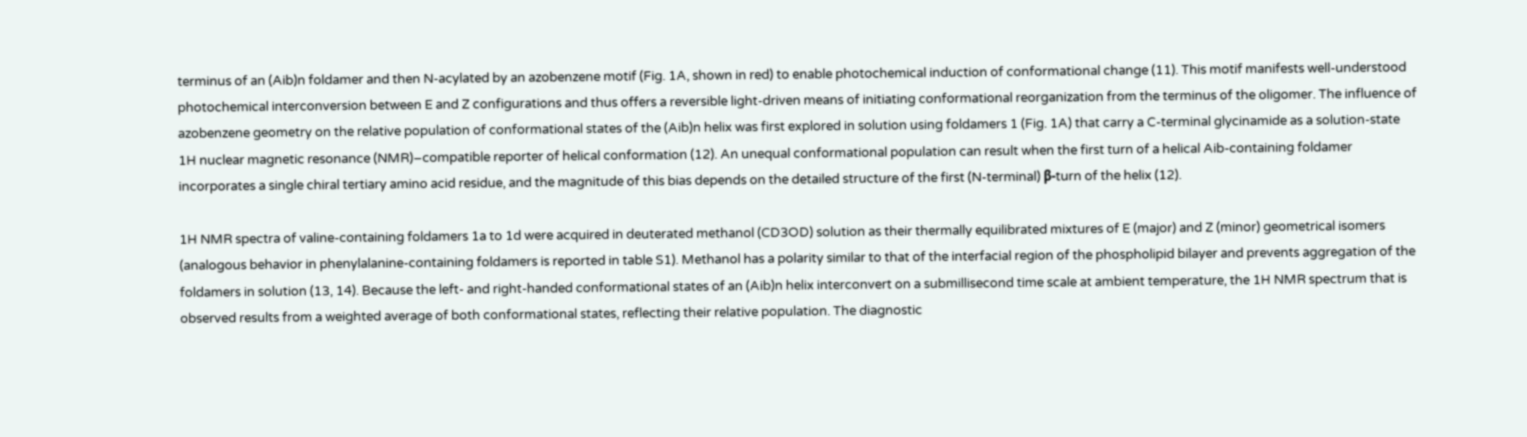terminus of an (Aib)n foldamer and then N-acylated by an azobenzene motif (Fig. 1A, shown in red) to enable photochemical induction of conformational change (11). This motif manifests well-understood photochemical interconversion between E and Z configurations and thus offers a reversible light-driven means of initiating conformational reorganization from the terminus of the oligomer. The influence of azobenzene geometry on the relative population of conformational states of the (Aib)n helix was first explored in solution using foldamers 1 (Fig. 1A) that carry a C-terminal glycinamide as a solution-state 1H nuclear magnetic resonance (NMR)–compatible reporter of helical conformation (12). An unequal conformational population can result when the first turn of a helical Aib-containing foldamer incorporates a single chiral tertiary amino acid residue, and the magnitude of this bias depends on the detailed structure of the first (N-terminal) β-turn of the helix (12).

1H NMR spectra of valine-containing foldamers 1a to 1d were acquired in deuterated methanol (CD3OD) solution as their thermally equilibrated mixtures of E (major) and Z (minor) geometrical isomers (analogous behavior in phenylalanine-containing foldamers is reported in table S1). Methanol has a polarity similar to that of the interfacial region of the phospholipid bilayer and prevents aggregation of the foldamers in solution (13, 14). Because the left- and right-handed conformational states of an (Aib)n helix interconvert on a submillisecond time scale at ambient temperature, the 1H NMR spectrum that is observed results from a weighted average of both conformational states, reflecting their relative population. The diagnostic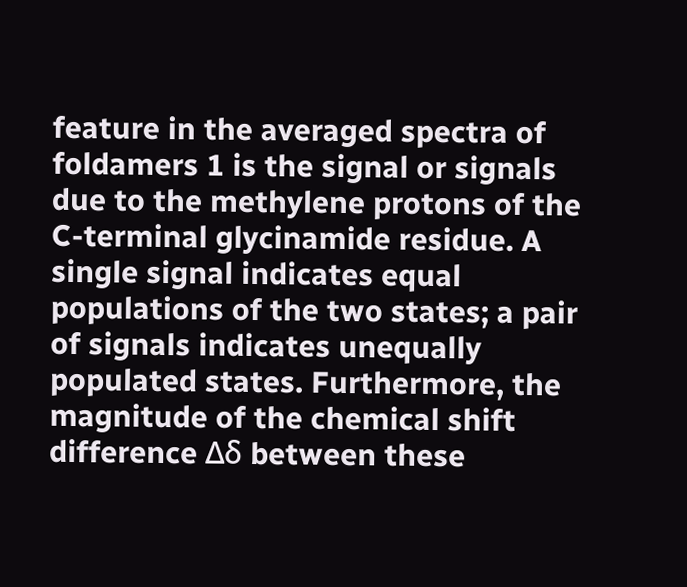feature in the averaged spectra of foldamers 1 is the signal or signals due to the methylene protons of the C-terminal glycinamide residue. A single signal indicates equal populations of the two states; a pair of signals indicates unequally populated states. Furthermore, the magnitude of the chemical shift difference Δδ between these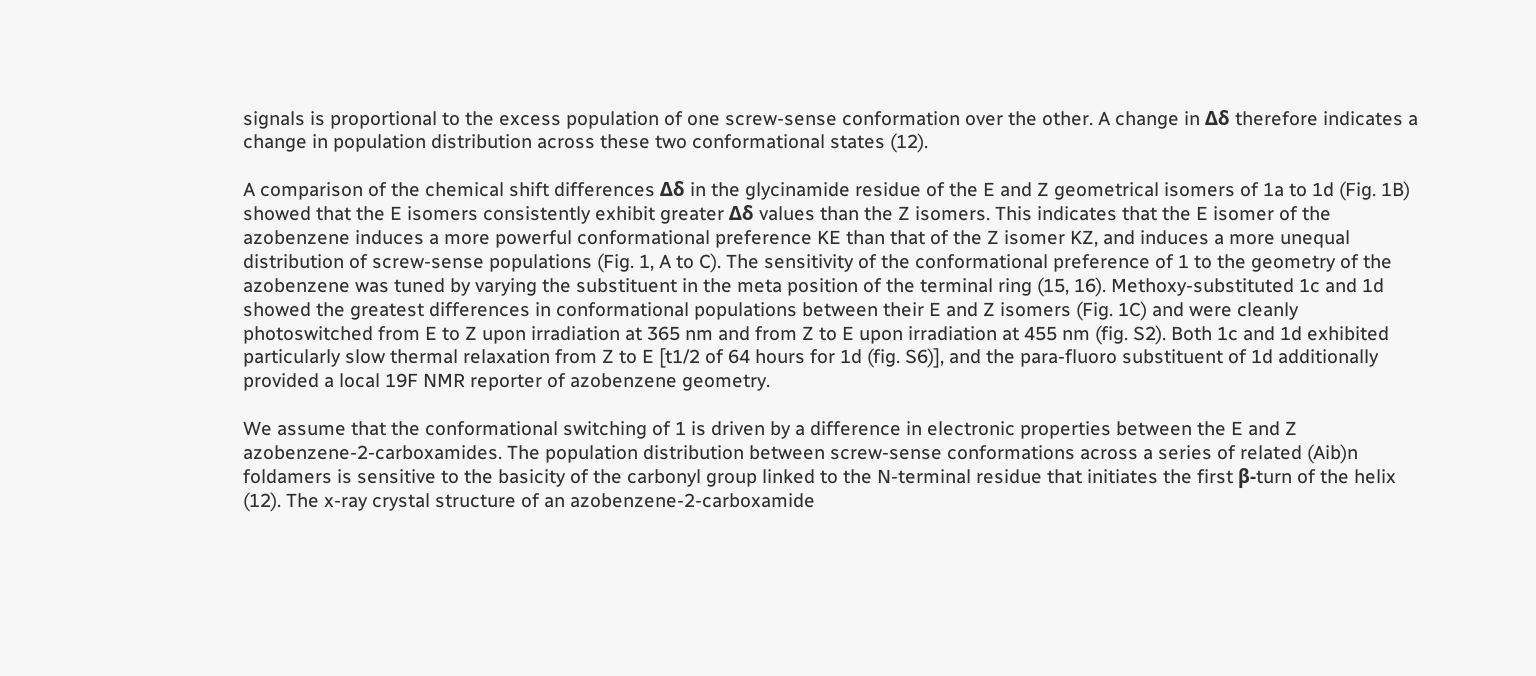signals is proportional to the excess population of one screw-sense conformation over the other. A change in Δδ therefore indicates a change in population distribution across these two conformational states (12).

A comparison of the chemical shift differences Δδ in the glycinamide residue of the E and Z geometrical isomers of 1a to 1d (Fig. 1B) showed that the E isomers consistently exhibit greater Δδ values than the Z isomers. This indicates that the E isomer of the azobenzene induces a more powerful conformational preference KE than that of the Z isomer KZ, and induces a more unequal distribution of screw-sense populations (Fig. 1, A to C). The sensitivity of the conformational preference of 1 to the geometry of the azobenzene was tuned by varying the substituent in the meta position of the terminal ring (15, 16). Methoxy-substituted 1c and 1d showed the greatest differences in conformational populations between their E and Z isomers (Fig. 1C) and were cleanly photoswitched from E to Z upon irradiation at 365 nm and from Z to E upon irradiation at 455 nm (fig. S2). Both 1c and 1d exhibited particularly slow thermal relaxation from Z to E [t1/2 of 64 hours for 1d (fig. S6)], and the para-fluoro substituent of 1d additionally provided a local 19F NMR reporter of azobenzene geometry.

We assume that the conformational switching of 1 is driven by a difference in electronic properties between the E and Z azobenzene-2-carboxamides. The population distribution between screw-sense conformations across a series of related (Aib)n foldamers is sensitive to the basicity of the carbonyl group linked to the N-terminal residue that initiates the first β-turn of the helix (12). The x-ray crystal structure of an azobenzene-2-carboxamide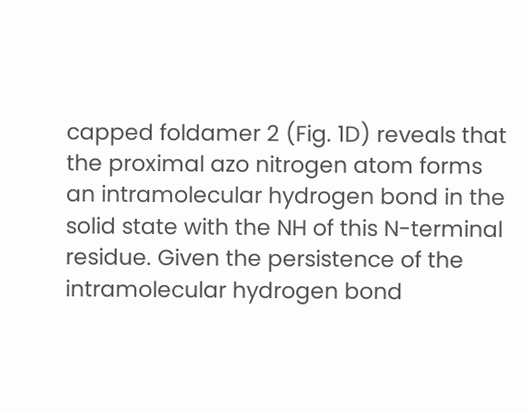capped foldamer 2 (Fig. 1D) reveals that the proximal azo nitrogen atom forms an intramolecular hydrogen bond in the solid state with the NH of this N-terminal residue. Given the persistence of the intramolecular hydrogen bond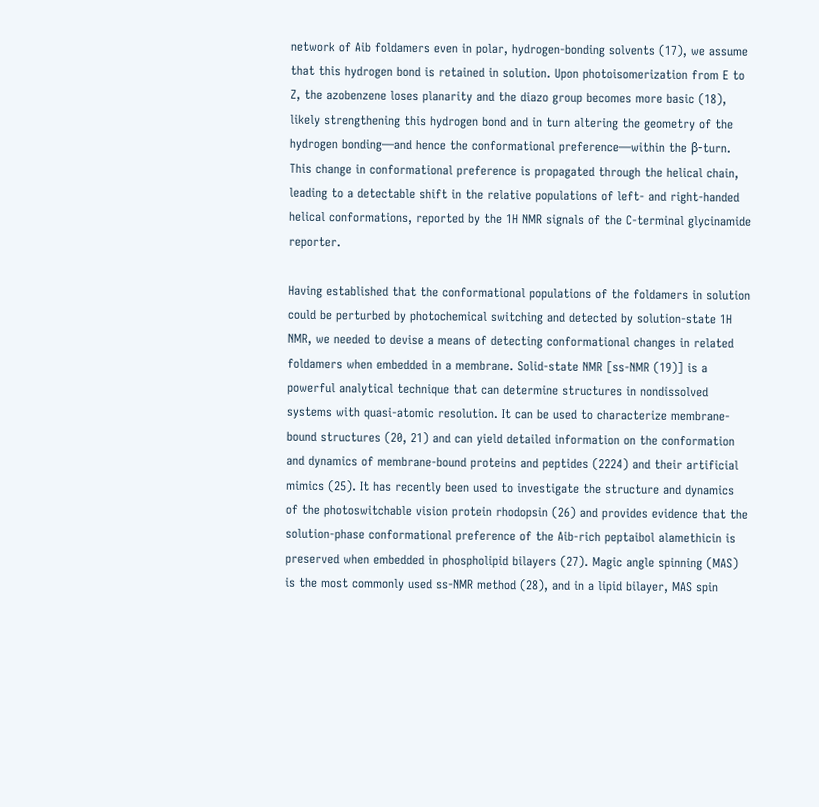network of Aib foldamers even in polar, hydrogen-bonding solvents (17), we assume that this hydrogen bond is retained in solution. Upon photoisomerization from E to Z, the azobenzene loses planarity and the diazo group becomes more basic (18), likely strengthening this hydrogen bond and in turn altering the geometry of the hydrogen bonding—and hence the conformational preference—within the β-turn. This change in conformational preference is propagated through the helical chain, leading to a detectable shift in the relative populations of left- and right-handed helical conformations, reported by the 1H NMR signals of the C-terminal glycinamide reporter.

Having established that the conformational populations of the foldamers in solution could be perturbed by photochemical switching and detected by solution-state 1H NMR, we needed to devise a means of detecting conformational changes in related foldamers when embedded in a membrane. Solid-state NMR [ss-NMR (19)] is a powerful analytical technique that can determine structures in nondissolved systems with quasi-atomic resolution. It can be used to characterize membrane-bound structures (20, 21) and can yield detailed information on the conformation and dynamics of membrane-bound proteins and peptides (2224) and their artificial mimics (25). It has recently been used to investigate the structure and dynamics of the photoswitchable vision protein rhodopsin (26) and provides evidence that the solution-phase conformational preference of the Aib-rich peptaibol alamethicin is preserved when embedded in phospholipid bilayers (27). Magic angle spinning (MAS) is the most commonly used ss-NMR method (28), and in a lipid bilayer, MAS spin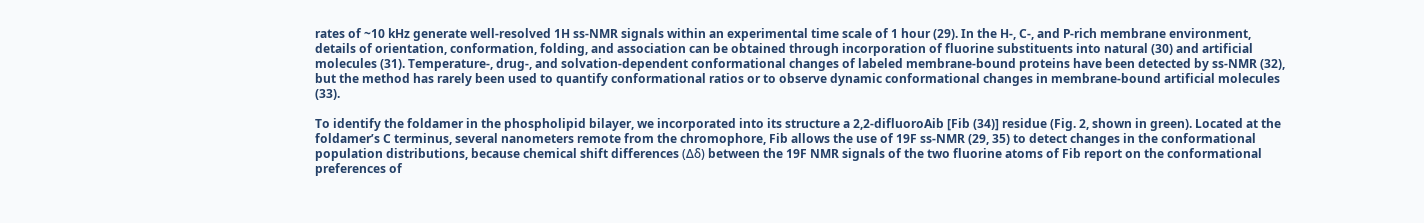rates of ~10 kHz generate well-resolved 1H ss-NMR signals within an experimental time scale of 1 hour (29). In the H-, C-, and P-rich membrane environment, details of orientation, conformation, folding, and association can be obtained through incorporation of fluorine substituents into natural (30) and artificial molecules (31). Temperature-, drug-, and solvation-dependent conformational changes of labeled membrane-bound proteins have been detected by ss-NMR (32), but the method has rarely been used to quantify conformational ratios or to observe dynamic conformational changes in membrane-bound artificial molecules (33).

To identify the foldamer in the phospholipid bilayer, we incorporated into its structure a 2,2-difluoroAib [Fib (34)] residue (Fig. 2, shown in green). Located at the foldamer’s C terminus, several nanometers remote from the chromophore, Fib allows the use of 19F ss-NMR (29, 35) to detect changes in the conformational population distributions, because chemical shift differences (Δδ) between the 19F NMR signals of the two fluorine atoms of Fib report on the conformational preferences of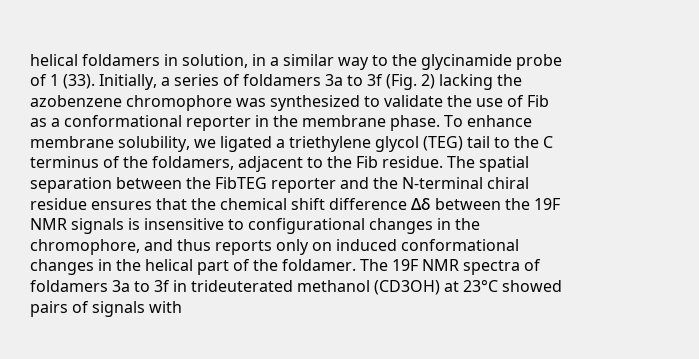helical foldamers in solution, in a similar way to the glycinamide probe of 1 (33). Initially, a series of foldamers 3a to 3f (Fig. 2) lacking the azobenzene chromophore was synthesized to validate the use of Fib as a conformational reporter in the membrane phase. To enhance membrane solubility, we ligated a triethylene glycol (TEG) tail to the C terminus of the foldamers, adjacent to the Fib residue. The spatial separation between the FibTEG reporter and the N-terminal chiral residue ensures that the chemical shift difference Δδ between the 19F NMR signals is insensitive to configurational changes in the chromophore, and thus reports only on induced conformational changes in the helical part of the foldamer. The 19F NMR spectra of foldamers 3a to 3f in trideuterated methanol (CD3OH) at 23°C showed pairs of signals with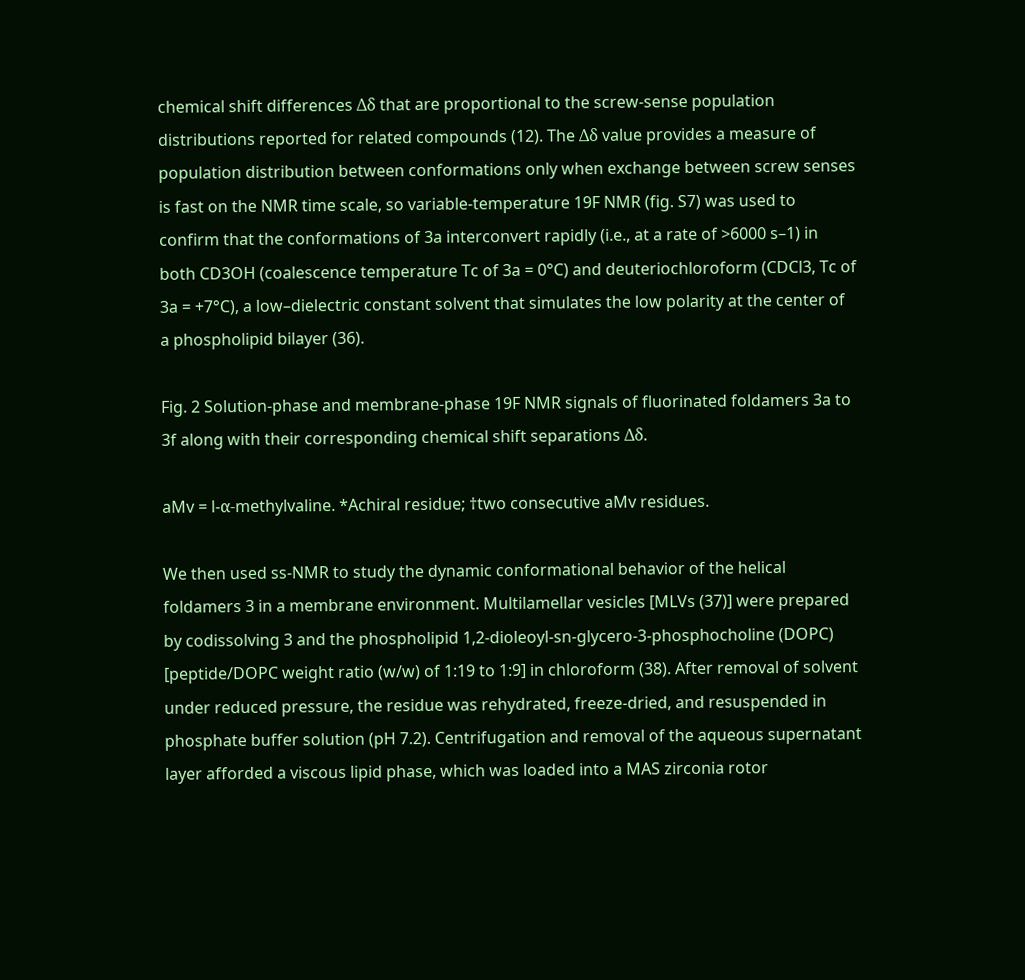chemical shift differences Δδ that are proportional to the screw-sense population distributions reported for related compounds (12). The Δδ value provides a measure of population distribution between conformations only when exchange between screw senses is fast on the NMR time scale, so variable-temperature 19F NMR (fig. S7) was used to confirm that the conformations of 3a interconvert rapidly (i.e., at a rate of >6000 s–1) in both CD3OH (coalescence temperature Tc of 3a = 0°C) and deuteriochloroform (CDCl3, Tc of 3a = +7°C), a low–dielectric constant solvent that simulates the low polarity at the center of a phospholipid bilayer (36).

Fig. 2 Solution-phase and membrane-phase 19F NMR signals of fluorinated foldamers 3a to 3f along with their corresponding chemical shift separations Δδ.

aMv = l-α-methylvaline. *Achiral residue; †two consecutive aMv residues.

We then used ss-NMR to study the dynamic conformational behavior of the helical foldamers 3 in a membrane environment. Multilamellar vesicles [MLVs (37)] were prepared by codissolving 3 and the phospholipid 1,2-dioleoyl-sn-glycero-3-phosphocholine (DOPC) [peptide/DOPC weight ratio (w/w) of 1:19 to 1:9] in chloroform (38). After removal of solvent under reduced pressure, the residue was rehydrated, freeze-dried, and resuspended in phosphate buffer solution (pH 7.2). Centrifugation and removal of the aqueous supernatant layer afforded a viscous lipid phase, which was loaded into a MAS zirconia rotor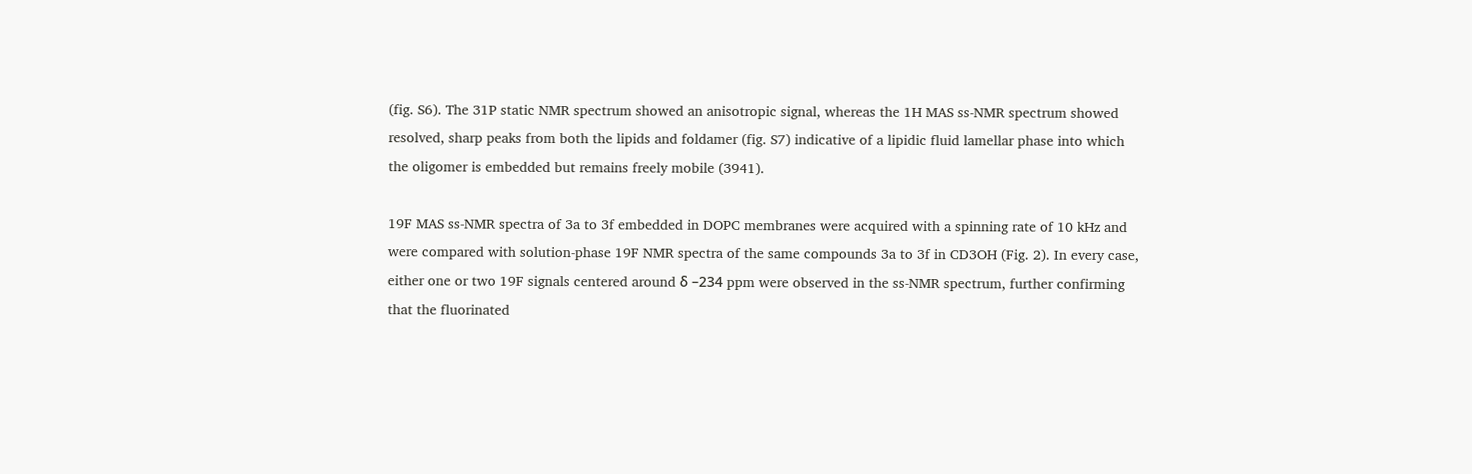(fig. S6). The 31P static NMR spectrum showed an anisotropic signal, whereas the 1H MAS ss-NMR spectrum showed resolved, sharp peaks from both the lipids and foldamer (fig. S7) indicative of a lipidic fluid lamellar phase into which the oligomer is embedded but remains freely mobile (3941).

19F MAS ss-NMR spectra of 3a to 3f embedded in DOPC membranes were acquired with a spinning rate of 10 kHz and were compared with solution-phase 19F NMR spectra of the same compounds 3a to 3f in CD3OH (Fig. 2). In every case, either one or two 19F signals centered around δ –234 ppm were observed in the ss-NMR spectrum, further confirming that the fluorinated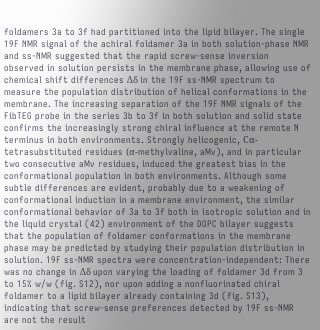foldamers 3a to 3f had partitioned into the lipid bilayer. The single 19F NMR signal of the achiral foldamer 3a in both solution-phase NMR and ss-NMR suggested that the rapid screw-sense inversion observed in solution persists in the membrane phase, allowing use of chemical shift differences Δδ in the 19F ss-NMR spectrum to measure the population distribution of helical conformations in the membrane. The increasing separation of the 19F NMR signals of the FibTEG probe in the series 3b to 3f in both solution and solid state confirms the increasingly strong chiral influence at the remote N terminus in both environments. Strongly helicogenic, Cα-tetrasubstituted residues (α-methylvaline, aMv), and in particular two consecutive aMv residues, induced the greatest bias in the conformational population in both environments. Although some subtle differences are evident, probably due to a weakening of conformational induction in a membrane environment, the similar conformational behavior of 3a to 3f both in isotropic solution and in the liquid crystal (42) environment of the DOPC bilayer suggests that the population of foldamer conformations in the membrane phase may be predicted by studying their population distribution in solution. 19F ss-NMR spectra were concentration-independent: There was no change in Δδ upon varying the loading of foldamer 3d from 3 to 15% w/w (fig. S12), nor upon adding a nonfluorinated chiral foldamer to a lipid bilayer already containing 3d (fig. S13), indicating that screw-sense preferences detected by 19F ss-NMR are not the result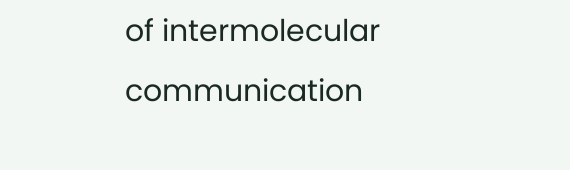of intermolecular communication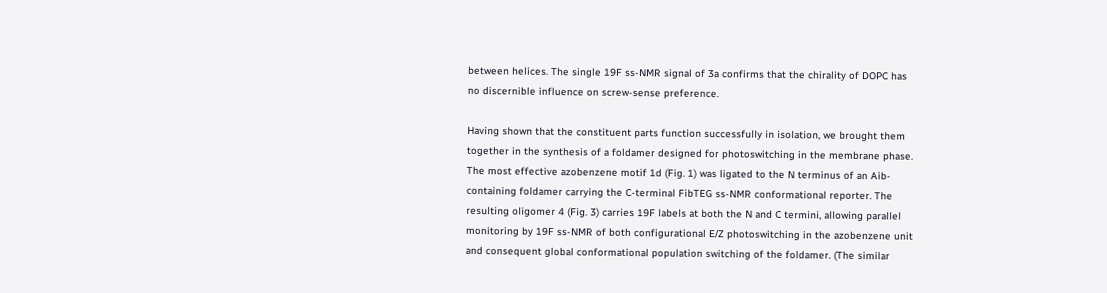between helices. The single 19F ss-NMR signal of 3a confirms that the chirality of DOPC has no discernible influence on screw-sense preference.

Having shown that the constituent parts function successfully in isolation, we brought them together in the synthesis of a foldamer designed for photoswitching in the membrane phase. The most effective azobenzene motif 1d (Fig. 1) was ligated to the N terminus of an Aib-containing foldamer carrying the C-terminal FibTEG ss-NMR conformational reporter. The resulting oligomer 4 (Fig. 3) carries 19F labels at both the N and C termini, allowing parallel monitoring by 19F ss-NMR of both configurational E/Z photoswitching in the azobenzene unit and consequent global conformational population switching of the foldamer. (The similar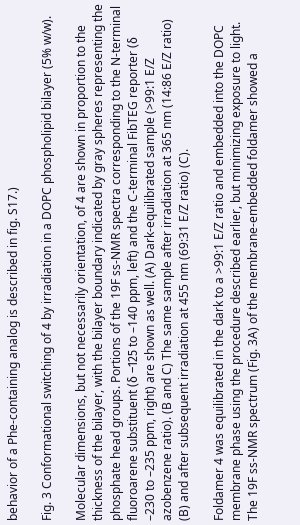behavior of a Phe-containing analog is described in fig. S17.)

Fig. 3 Conformational switching of 4 by irradiation in a DOPC phospholipid bilayer (5% w/w).

Molecular dimensions, but not necessarily orientation, of 4 are shown in proportion to the thickness of the bilayer, with the bilayer boundary indicated by gray spheres representing the phosphate head groups. Portions of the 19F ss-NMR spectra corresponding to the N-terminal fluoroarene substituent (δ –125 to –140 ppm, left) and the C-terminal FibTEG reporter (δ –230 to –235 ppm, right) are shown as well. (A) Dark-equilibrated sample (>99:1 E/Z azobenzene ratio). (B and C) The same sample after irradiation at 365 nm (14:86 E/Z ratio) (B) and after subsequent irradiation at 455 nm (69:31 E/Z ratio) (C).

Foldamer 4 was equilibrated in the dark to a >99:1 E/Z ratio and embedded into the DOPC membrane phase using the procedure described earlier, but minimizing exposure to light. The 19F ss-NMR spectrum (Fig. 3A) of the membrane-embedded foldamer showed a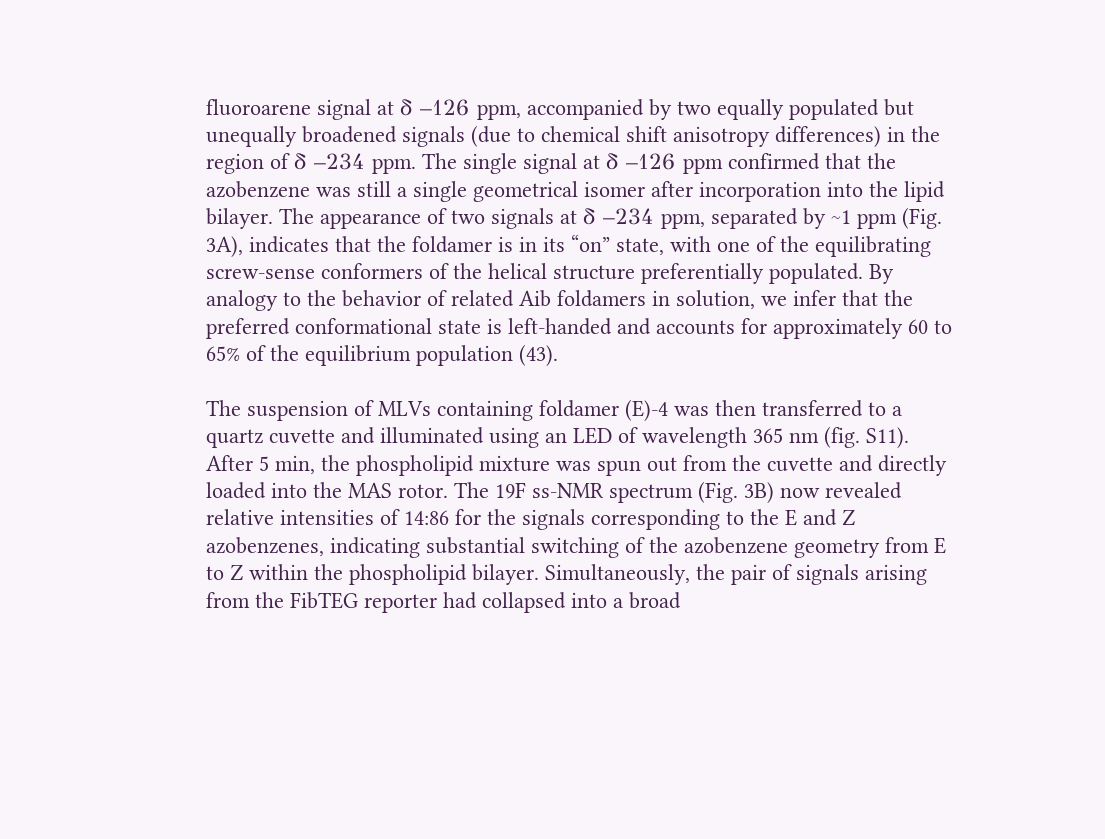fluoroarene signal at δ –126 ppm, accompanied by two equally populated but unequally broadened signals (due to chemical shift anisotropy differences) in the region of δ –234 ppm. The single signal at δ –126 ppm confirmed that the azobenzene was still a single geometrical isomer after incorporation into the lipid bilayer. The appearance of two signals at δ –234 ppm, separated by ~1 ppm (Fig. 3A), indicates that the foldamer is in its “on” state, with one of the equilibrating screw-sense conformers of the helical structure preferentially populated. By analogy to the behavior of related Aib foldamers in solution, we infer that the preferred conformational state is left-handed and accounts for approximately 60 to 65% of the equilibrium population (43).

The suspension of MLVs containing foldamer (E)-4 was then transferred to a quartz cuvette and illuminated using an LED of wavelength 365 nm (fig. S11). After 5 min, the phospholipid mixture was spun out from the cuvette and directly loaded into the MAS rotor. The 19F ss-NMR spectrum (Fig. 3B) now revealed relative intensities of 14:86 for the signals corresponding to the E and Z azobenzenes, indicating substantial switching of the azobenzene geometry from E to Z within the phospholipid bilayer. Simultaneously, the pair of signals arising from the FibTEG reporter had collapsed into a broad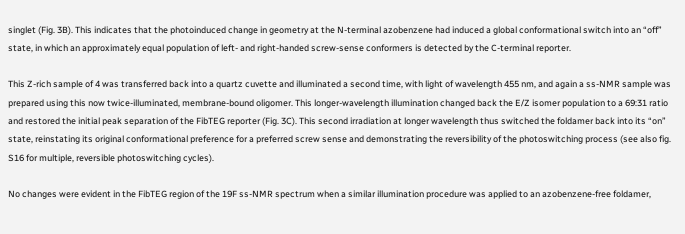singlet (Fig. 3B). This indicates that the photoinduced change in geometry at the N-terminal azobenzene had induced a global conformational switch into an “off” state, in which an approximately equal population of left- and right-handed screw-sense conformers is detected by the C-terminal reporter.

This Z-rich sample of 4 was transferred back into a quartz cuvette and illuminated a second time, with light of wavelength 455 nm, and again a ss-NMR sample was prepared using this now twice-illuminated, membrane-bound oligomer. This longer-wavelength illumination changed back the E/Z isomer population to a 69:31 ratio and restored the initial peak separation of the FibTEG reporter (Fig. 3C). This second irradiation at longer wavelength thus switched the foldamer back into its “on” state, reinstating its original conformational preference for a preferred screw sense and demonstrating the reversibility of the photoswitching process (see also fig. S16 for multiple, reversible photoswitching cycles).

No changes were evident in the FibTEG region of the 19F ss-NMR spectrum when a similar illumination procedure was applied to an azobenzene-free foldamer,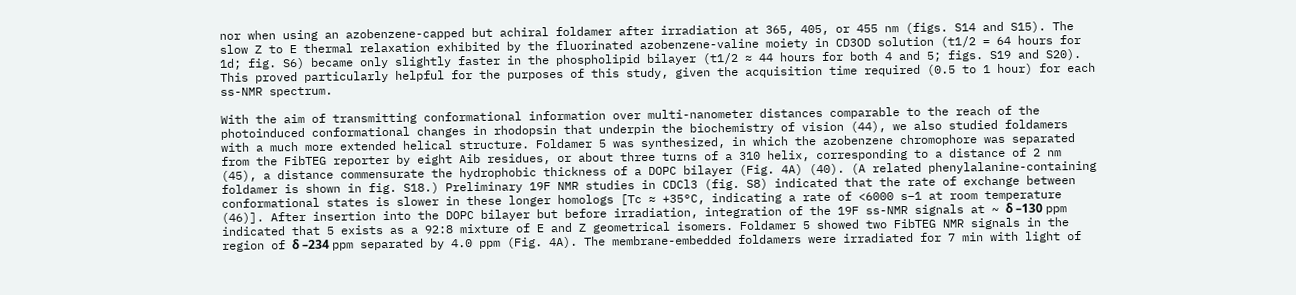nor when using an azobenzene-capped but achiral foldamer after irradiation at 365, 405, or 455 nm (figs. S14 and S15). The slow Z to E thermal relaxation exhibited by the fluorinated azobenzene-valine moiety in CD3OD solution (t1/2 = 64 hours for 1d; fig. S6) became only slightly faster in the phospholipid bilayer (t1/2 ≈ 44 hours for both 4 and 5; figs. S19 and S20). This proved particularly helpful for the purposes of this study, given the acquisition time required (0.5 to 1 hour) for each ss-NMR spectrum.

With the aim of transmitting conformational information over multi-nanometer distances comparable to the reach of the photoinduced conformational changes in rhodopsin that underpin the biochemistry of vision (44), we also studied foldamers with a much more extended helical structure. Foldamer 5 was synthesized, in which the azobenzene chromophore was separated from the FibTEG reporter by eight Aib residues, or about three turns of a 310 helix, corresponding to a distance of 2 nm (45), a distance commensurate the hydrophobic thickness of a DOPC bilayer (Fig. 4A) (40). (A related phenylalanine-containing foldamer is shown in fig. S18.) Preliminary 19F NMR studies in CDCl3 (fig. S8) indicated that the rate of exchange between conformational states is slower in these longer homologs [Tc ≈ +35°C, indicating a rate of <6000 s–1 at room temperature (46)]. After insertion into the DOPC bilayer but before irradiation, integration of the 19F ss-NMR signals at ~ δ –130 ppm indicated that 5 exists as a 92:8 mixture of E and Z geometrical isomers. Foldamer 5 showed two FibTEG NMR signals in the region of δ –234 ppm separated by 4.0 ppm (Fig. 4A). The membrane-embedded foldamers were irradiated for 7 min with light of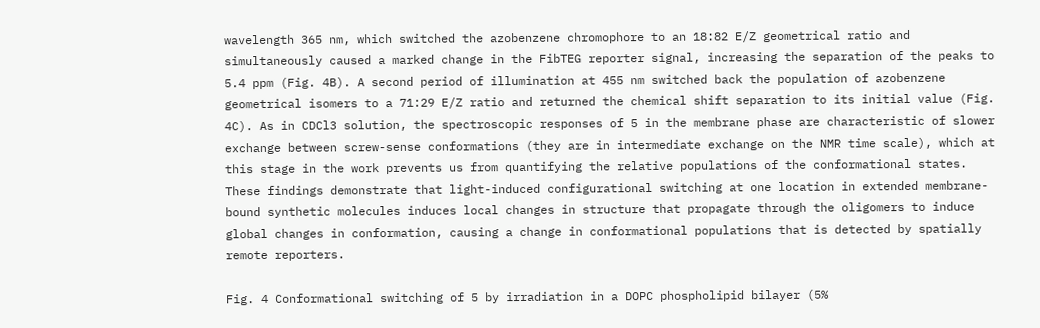wavelength 365 nm, which switched the azobenzene chromophore to an 18:82 E/Z geometrical ratio and simultaneously caused a marked change in the FibTEG reporter signal, increasing the separation of the peaks to 5.4 ppm (Fig. 4B). A second period of illumination at 455 nm switched back the population of azobenzene geometrical isomers to a 71:29 E/Z ratio and returned the chemical shift separation to its initial value (Fig. 4C). As in CDCl3 solution, the spectroscopic responses of 5 in the membrane phase are characteristic of slower exchange between screw-sense conformations (they are in intermediate exchange on the NMR time scale), which at this stage in the work prevents us from quantifying the relative populations of the conformational states. These findings demonstrate that light-induced configurational switching at one location in extended membrane-bound synthetic molecules induces local changes in structure that propagate through the oligomers to induce global changes in conformation, causing a change in conformational populations that is detected by spatially remote reporters.

Fig. 4 Conformational switching of 5 by irradiation in a DOPC phospholipid bilayer (5%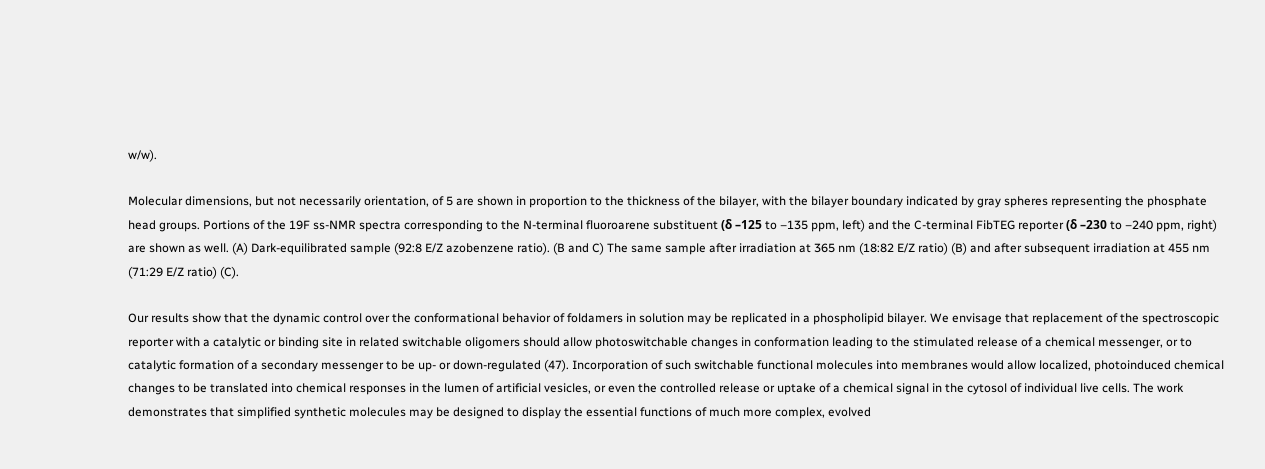w/w).

Molecular dimensions, but not necessarily orientation, of 5 are shown in proportion to the thickness of the bilayer, with the bilayer boundary indicated by gray spheres representing the phosphate head groups. Portions of the 19F ss-NMR spectra corresponding to the N-terminal fluoroarene substituent (δ –125 to –135 ppm, left) and the C-terminal FibTEG reporter (δ –230 to –240 ppm, right) are shown as well. (A) Dark-equilibrated sample (92:8 E/Z azobenzene ratio). (B and C) The same sample after irradiation at 365 nm (18:82 E/Z ratio) (B) and after subsequent irradiation at 455 nm (71:29 E/Z ratio) (C).

Our results show that the dynamic control over the conformational behavior of foldamers in solution may be replicated in a phospholipid bilayer. We envisage that replacement of the spectroscopic reporter with a catalytic or binding site in related switchable oligomers should allow photoswitchable changes in conformation leading to the stimulated release of a chemical messenger, or to catalytic formation of a secondary messenger to be up- or down-regulated (47). Incorporation of such switchable functional molecules into membranes would allow localized, photoinduced chemical changes to be translated into chemical responses in the lumen of artificial vesicles, or even the controlled release or uptake of a chemical signal in the cytosol of individual live cells. The work demonstrates that simplified synthetic molecules may be designed to display the essential functions of much more complex, evolved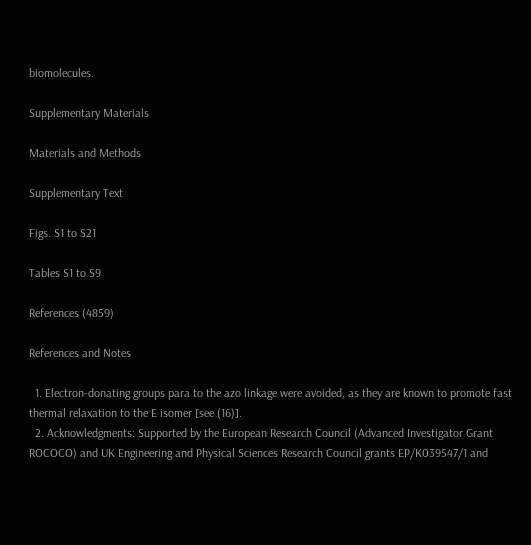biomolecules.

Supplementary Materials

Materials and Methods

Supplementary Text

Figs. S1 to S21

Tables S1 to S9

References (4859)

References and Notes

  1. Electron-donating groups para to the azo linkage were avoided, as they are known to promote fast thermal relaxation to the E isomer [see (16)].
  2. Acknowledgments: Supported by the European Research Council (Advanced Investigator Grant ROCOCO) and UK Engineering and Physical Sciences Research Council grants EP/K039547/1 and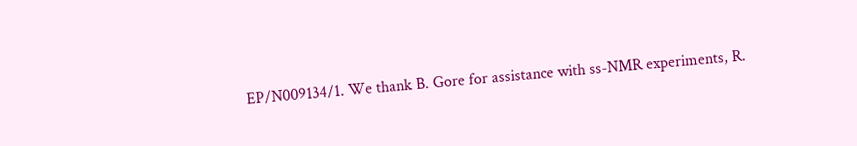EP/N009134/1. We thank B. Gore for assistance with ss-NMR experiments, R.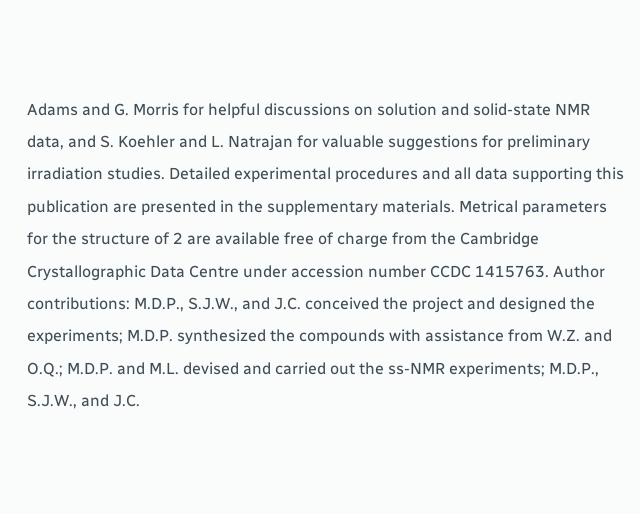Adams and G. Morris for helpful discussions on solution and solid-state NMR data, and S. Koehler and L. Natrajan for valuable suggestions for preliminary irradiation studies. Detailed experimental procedures and all data supporting this publication are presented in the supplementary materials. Metrical parameters for the structure of 2 are available free of charge from the Cambridge Crystallographic Data Centre under accession number CCDC 1415763. Author contributions: M.D.P., S.J.W., and J.C. conceived the project and designed the experiments; M.D.P. synthesized the compounds with assistance from W.Z. and O.Q.; M.D.P. and M.L. devised and carried out the ss-NMR experiments; M.D.P., S.J.W., and J.C.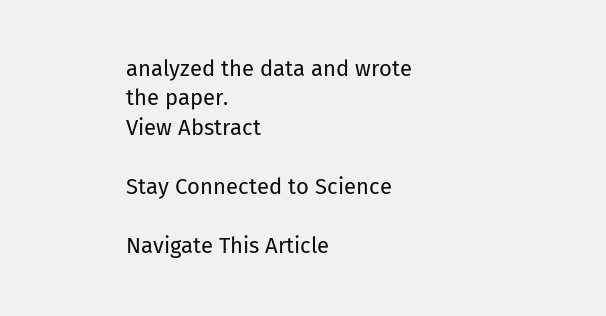analyzed the data and wrote the paper.
View Abstract

Stay Connected to Science

Navigate This Article